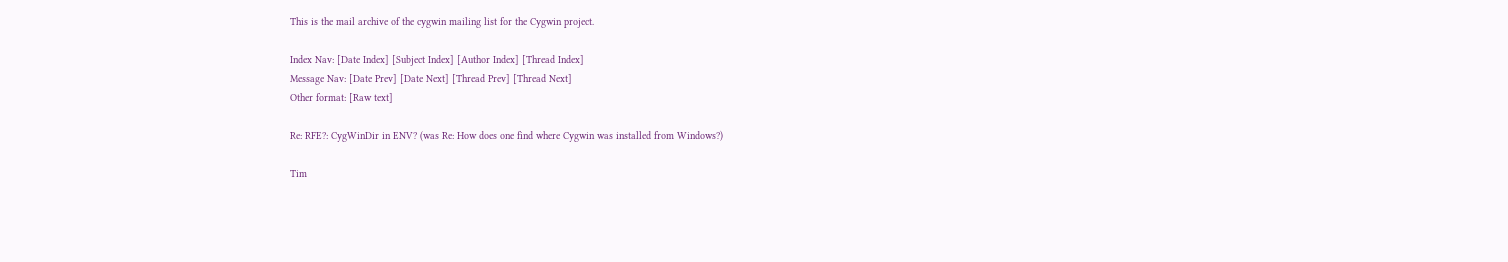This is the mail archive of the cygwin mailing list for the Cygwin project.

Index Nav: [Date Index] [Subject Index] [Author Index] [Thread Index]
Message Nav: [Date Prev] [Date Next] [Thread Prev] [Thread Next]
Other format: [Raw text]

Re: RFE?: CygWinDir in ENV? (was Re: How does one find where Cygwin was installed from Windows?)

Tim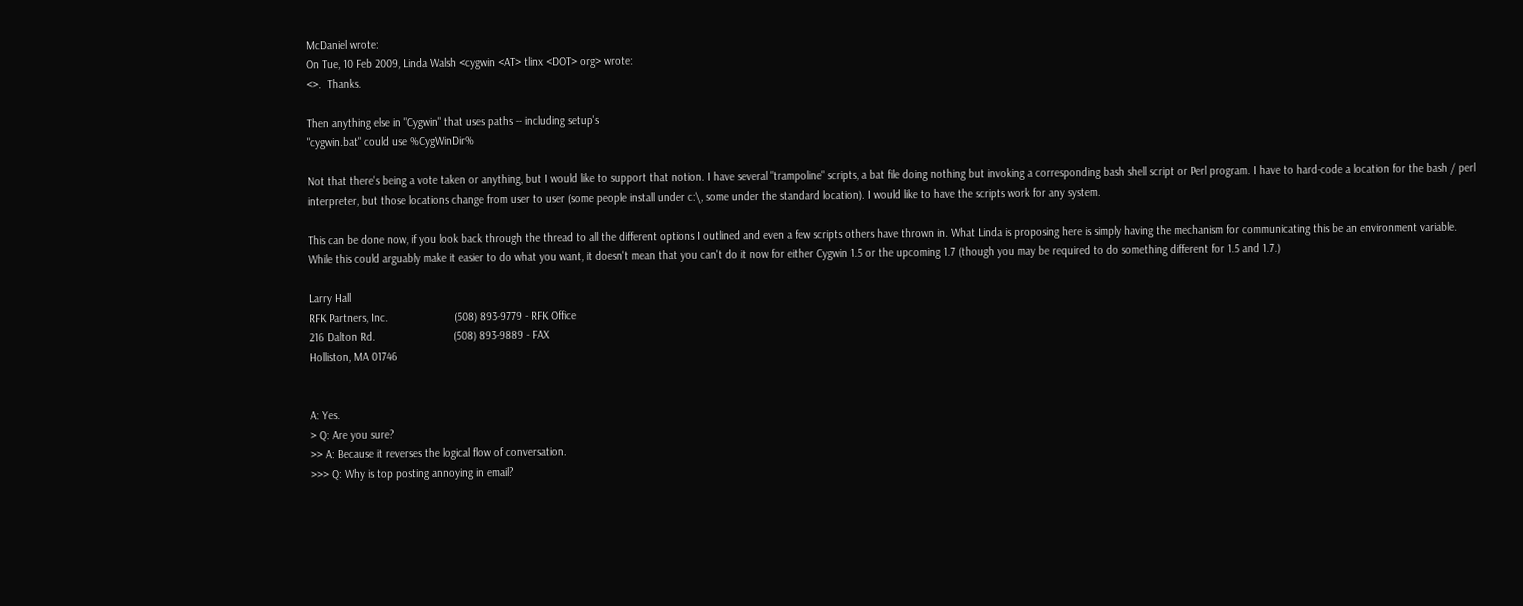McDaniel wrote:
On Tue, 10 Feb 2009, Linda Walsh <cygwin <AT> tlinx <DOT> org> wrote:
<>.  Thanks.

Then anything else in "Cygwin" that uses paths -- including setup's
"cygwin.bat" could use %CygWinDir%

Not that there's being a vote taken or anything, but I would like to support that notion. I have several "trampoline" scripts, a bat file doing nothing but invoking a corresponding bash shell script or Perl program. I have to hard-code a location for the bash / perl interpreter, but those locations change from user to user (some people install under c:\, some under the standard location). I would like to have the scripts work for any system.

This can be done now, if you look back through the thread to all the different options I outlined and even a few scripts others have thrown in. What Linda is proposing here is simply having the mechanism for communicating this be an environment variable. While this could arguably make it easier to do what you want, it doesn't mean that you can't do it now for either Cygwin 1.5 or the upcoming 1.7 (though you may be required to do something different for 1.5 and 1.7.)

Larry Hall
RFK Partners, Inc.                      (508) 893-9779 - RFK Office
216 Dalton Rd.                          (508) 893-9889 - FAX
Holliston, MA 01746


A: Yes.
> Q: Are you sure?
>> A: Because it reverses the logical flow of conversation.
>>> Q: Why is top posting annoying in email?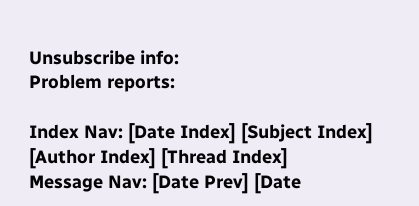Unsubscribe info:
Problem reports:

Index Nav: [Date Index] [Subject Index] [Author Index] [Thread Index]
Message Nav: [Date Prev] [Date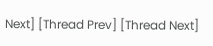Next] [Thread Prev] [Thread Next]